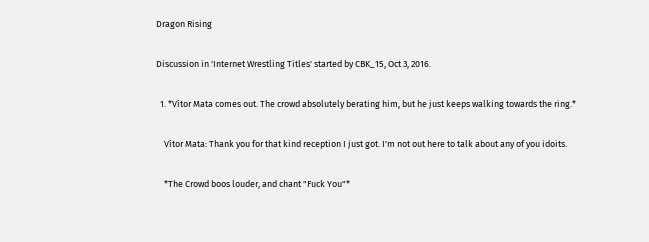Dragon Rising

Discussion in 'Internet Wrestling Titles' started by CBK_15, Oct 3, 2016.

  1. *Vítor Mata comes out. The crowd absolutely berating him, but he just keeps walking towards the ring.*

    Vítor Mata: Thank you for that kind reception I just got. I'm not out here to talk about any of you idoits.

    *The Crowd boos louder, and chant "Fuck You"*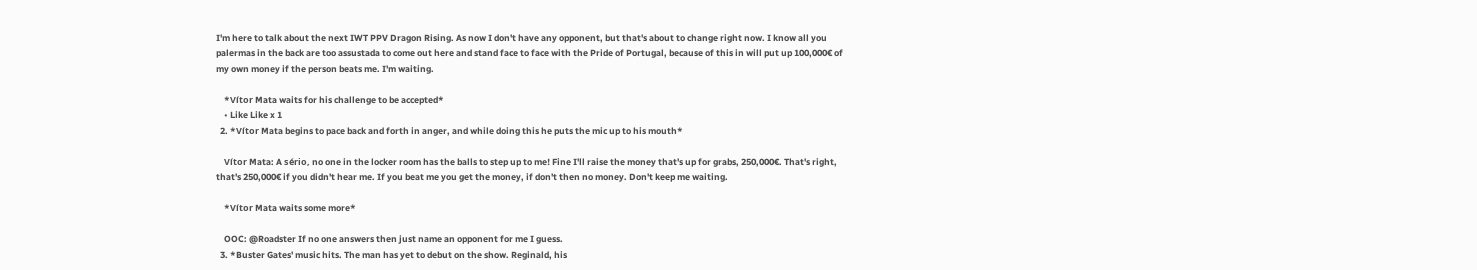I'm here to talk about the next IWT PPV Dragon Rising. As now I don't have any opponent, but that's about to change right now. I know all you palermas in the back are too assustada to come out here and stand face to face with the Pride of Portugal, because of this in will put up 100,000€ of my own money if the person beats me. I'm waiting.

    *Vítor Mata waits for his challenge to be accepted*
    • Like Like x 1
  2. *Vítor Mata begins to pace back and forth in anger, and while doing this he puts the mic up to his mouth*

    Vítor Mata: A sério, no one in the locker room has the balls to step up to me! Fine I'll raise the money that's up for grabs, 250,000€. That's right, that's 250,000€ if you didn't hear me. If you beat me you get the money, if don't then no money. Don't keep me waiting.

    *Vítor Mata waits some more*

    OOC: @Roadster If no one answers then just name an opponent for me I guess.
  3. *Buster Gates' music hits. The man has yet to debut on the show. Reginald, his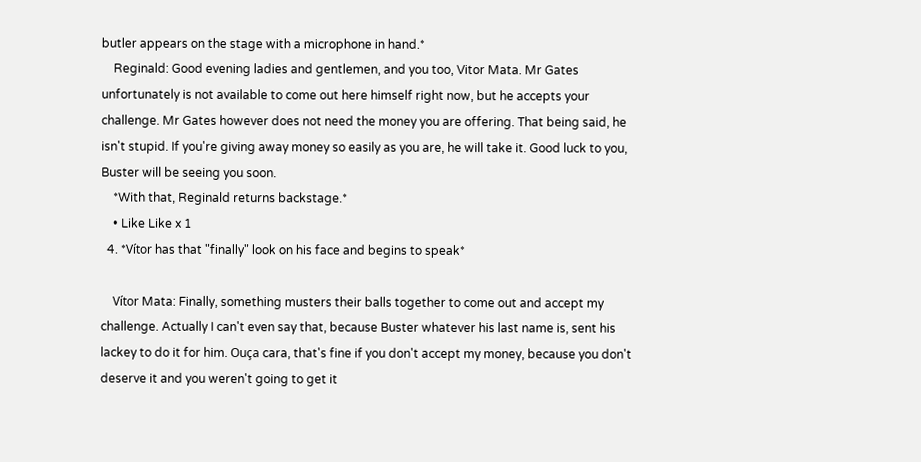butler appears on the stage with a microphone in hand.*
    Reginald: Good evening ladies and gentlemen, and you too, Vitor Mata. Mr Gates unfortunately is not available to come out here himself right now, but he accepts your challenge. Mr Gates however does not need the money you are offering. That being said, he isn't stupid. If you're giving away money so easily as you are, he will take it. Good luck to you, Buster will be seeing you soon.
    *With that, Reginald returns backstage.*
    • Like Like x 1
  4. *Vítor has that "finally" look on his face and begins to speak*

    Vítor Mata: Finally, something musters their balls together to come out and accept my challenge. Actually I can't even say that, because Buster whatever his last name is, sent his lackey to do it for him. Ouça cara, that's fine if you don't accept my money, because you don't deserve it and you weren't going to get it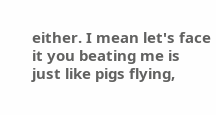either. I mean let's face it you beating me is just like pigs flying,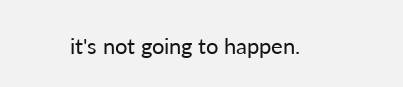it's not going to happen.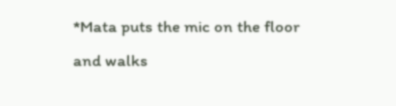*Mata puts the mic on the floor and walks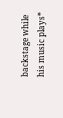backstage while his music plays*